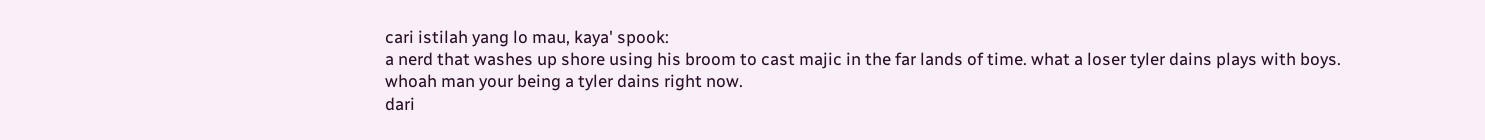cari istilah yang lo mau, kaya' spook:
a nerd that washes up shore using his broom to cast majic in the far lands of time. what a loser tyler dains plays with boys.
whoah man your being a tyler dains right now.
dari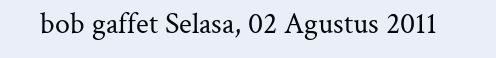bob gaffet Selasa, 02 Agustus 2011